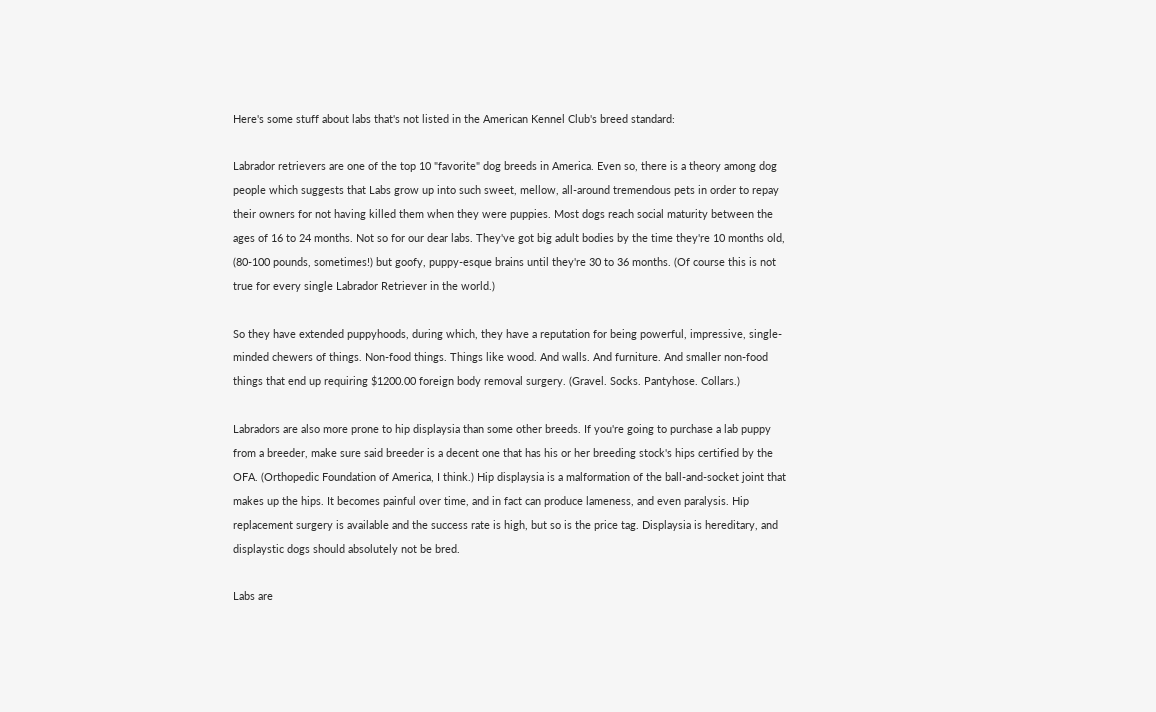Here's some stuff about labs that's not listed in the American Kennel Club's breed standard:

Labrador retrievers are one of the top 10 "favorite" dog breeds in America. Even so, there is a theory among dog people which suggests that Labs grow up into such sweet, mellow, all-around tremendous pets in order to repay their owners for not having killed them when they were puppies. Most dogs reach social maturity between the ages of 16 to 24 months. Not so for our dear labs. They've got big adult bodies by the time they're 10 months old, (80-100 pounds, sometimes!) but goofy, puppy-esque brains until they're 30 to 36 months. (Of course this is not true for every single Labrador Retriever in the world.)

So they have extended puppyhoods, during which, they have a reputation for being powerful, impressive, single-minded chewers of things. Non-food things. Things like wood. And walls. And furniture. And smaller non-food things that end up requiring $1200.00 foreign body removal surgery. (Gravel. Socks. Pantyhose. Collars.)

Labradors are also more prone to hip displaysia than some other breeds. If you're going to purchase a lab puppy from a breeder, make sure said breeder is a decent one that has his or her breeding stock's hips certified by the OFA. (Orthopedic Foundation of America, I think.) Hip displaysia is a malformation of the ball-and-socket joint that makes up the hips. It becomes painful over time, and in fact can produce lameness, and even paralysis. Hip replacement surgery is available and the success rate is high, but so is the price tag. Displaysia is hereditary, and displaystic dogs should absolutely not be bred.

Labs are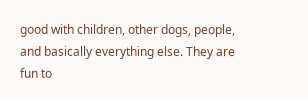good with children, other dogs, people, and basically everything else. They are fun to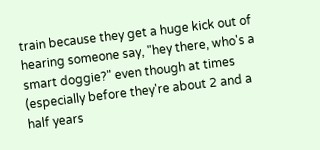train because they get a huge kick out of hearing someone say, "hey there, who's a smart doggie?" even though at times (especially before they're about 2 and a half years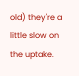old) they're a little slow on the uptake.